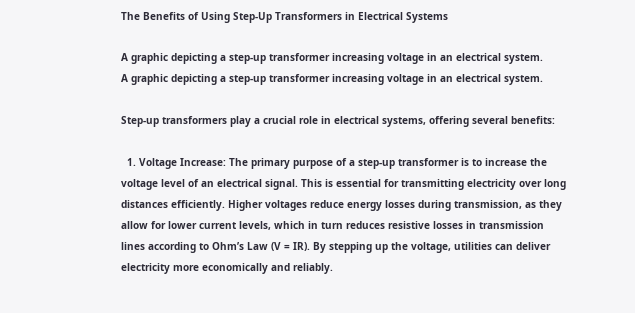The Benefits of Using Step-Up Transformers in Electrical Systems

A graphic depicting a step-up transformer increasing voltage in an electrical system.
A graphic depicting a step-up transformer increasing voltage in an electrical system.

Step-up transformers play a crucial role in electrical systems, offering several benefits:

  1. Voltage Increase: The primary purpose of a step-up transformer is to increase the voltage level of an electrical signal. This is essential for transmitting electricity over long distances efficiently. Higher voltages reduce energy losses during transmission, as they allow for lower current levels, which in turn reduces resistive losses in transmission lines according to Ohm’s Law (V = IR). By stepping up the voltage, utilities can deliver electricity more economically and reliably.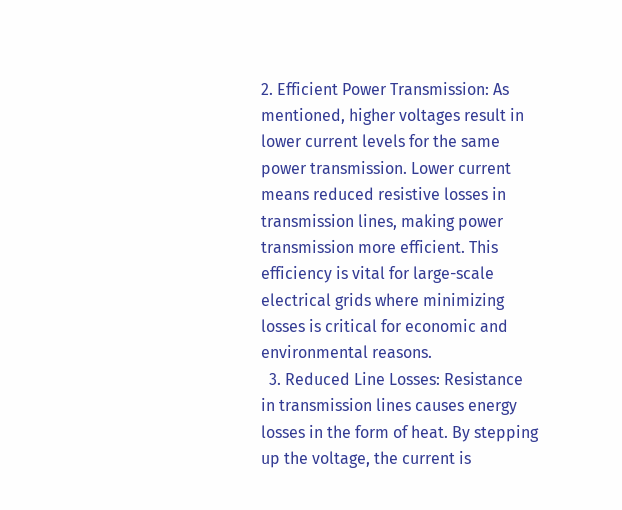2. Efficient Power Transmission: As mentioned, higher voltages result in lower current levels for the same power transmission. Lower current means reduced resistive losses in transmission lines, making power transmission more efficient. This efficiency is vital for large-scale electrical grids where minimizing losses is critical for economic and environmental reasons.
  3. Reduced Line Losses: Resistance in transmission lines causes energy losses in the form of heat. By stepping up the voltage, the current is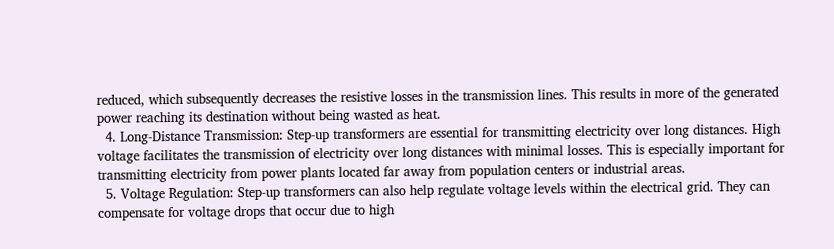reduced, which subsequently decreases the resistive losses in the transmission lines. This results in more of the generated power reaching its destination without being wasted as heat.
  4. Long-Distance Transmission: Step-up transformers are essential for transmitting electricity over long distances. High voltage facilitates the transmission of electricity over long distances with minimal losses. This is especially important for transmitting electricity from power plants located far away from population centers or industrial areas.
  5. Voltage Regulation: Step-up transformers can also help regulate voltage levels within the electrical grid. They can compensate for voltage drops that occur due to high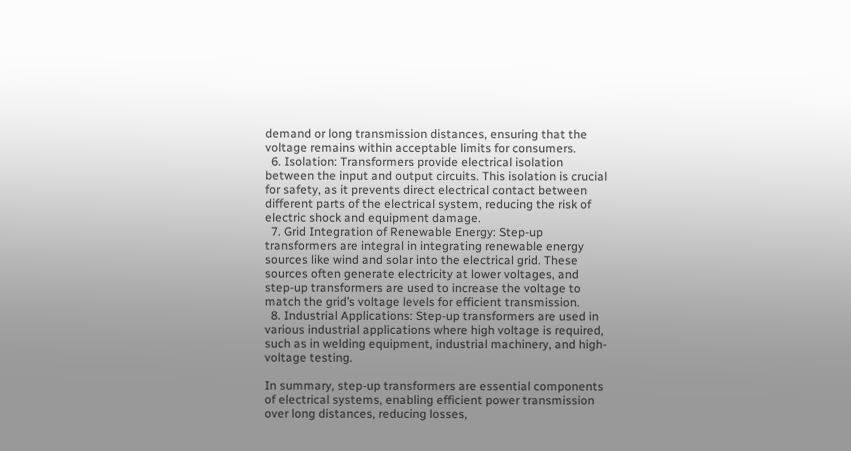demand or long transmission distances, ensuring that the voltage remains within acceptable limits for consumers.
  6. Isolation: Transformers provide electrical isolation between the input and output circuits. This isolation is crucial for safety, as it prevents direct electrical contact between different parts of the electrical system, reducing the risk of electric shock and equipment damage.
  7. Grid Integration of Renewable Energy: Step-up transformers are integral in integrating renewable energy sources like wind and solar into the electrical grid. These sources often generate electricity at lower voltages, and step-up transformers are used to increase the voltage to match the grid’s voltage levels for efficient transmission.
  8. Industrial Applications: Step-up transformers are used in various industrial applications where high voltage is required, such as in welding equipment, industrial machinery, and high-voltage testing.

In summary, step-up transformers are essential components of electrical systems, enabling efficient power transmission over long distances, reducing losses,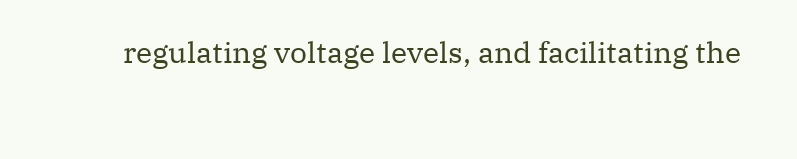regulating voltage levels, and facilitating the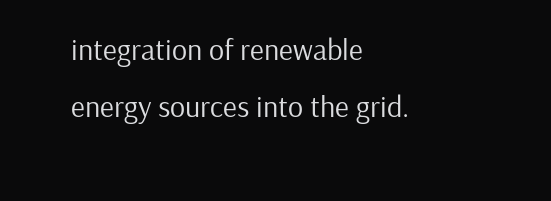integration of renewable energy sources into the grid.